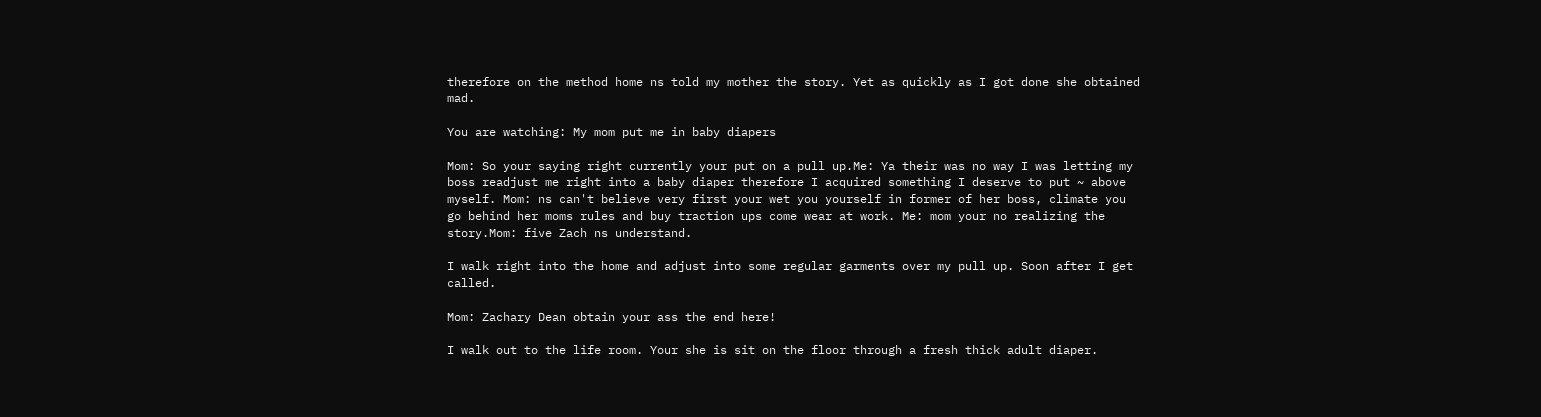therefore on the method home ns told my mother the story. Yet as quickly as I got done she obtained mad.

You are watching: My mom put me in baby diapers

Mom: So your saying right currently your put on a pull up.Me: Ya their was no way I was letting my boss readjust me right into a baby diaper therefore I acquired something I deserve to put ~ above myself. Mom: ns can't believe very first your wet you yourself in former of her boss, climate you go behind her moms rules and buy traction ups come wear at work. Me: mom your no realizing the story.Mom: five Zach ns understand.

I walk right into the home and adjust into some regular garments over my pull up. Soon after I get called.

Mom: Zachary Dean obtain your ass the end here!

I walk out to the life room. Your she is sit on the floor through a fresh thick adult diaper.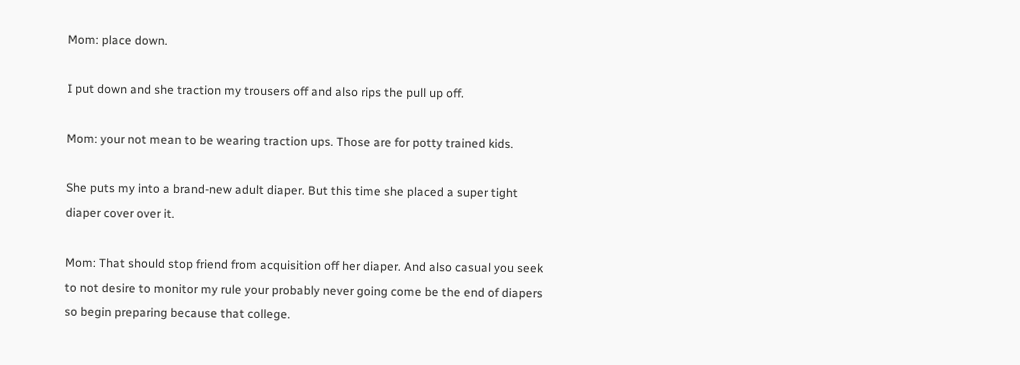Mom: place down.

I put down and she traction my trousers off and also rips the pull up off.

Mom: your not mean to be wearing traction ups. Those are for potty trained kids.

She puts my into a brand-new adult diaper. But this time she placed a super tight diaper cover over it.

Mom: That should stop friend from acquisition off her diaper. And also casual you seek to not desire to monitor my rule your probably never going come be the end of diapers so begin preparing because that college.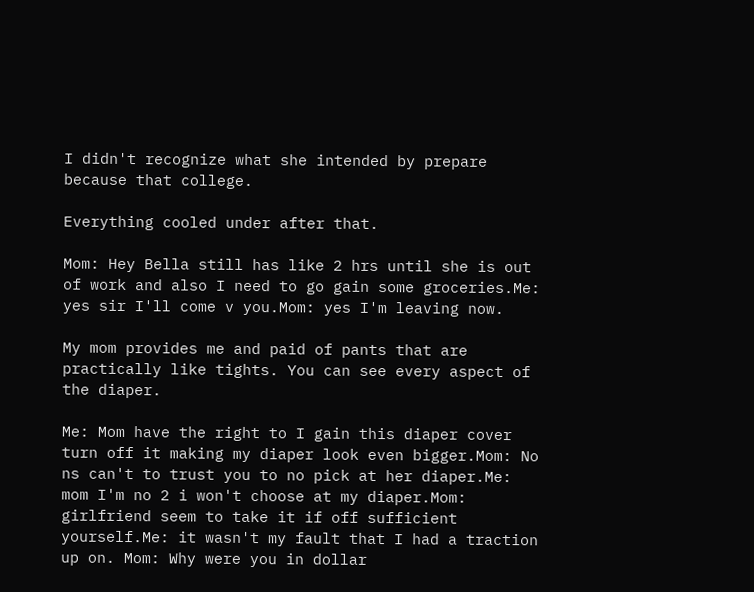I didn't recognize what she intended by prepare because that college.

Everything cooled under after that.

Mom: Hey Bella still has like 2 hrs until she is out of work and also I need to go gain some groceries.Me: yes sir I'll come v you.Mom: yes I'm leaving now.

My mom provides me and paid of pants that are practically like tights. You can see every aspect of the diaper.

Me: Mom have the right to I gain this diaper cover turn off it making my diaper look even bigger.Mom: No ns can't to trust you to no pick at her diaper.Me: mom I'm no 2 i won't choose at my diaper.Mom: girlfriend seem to take it if off sufficient yourself.Me: it wasn't my fault that I had a traction up on. Mom: Why were you in dollar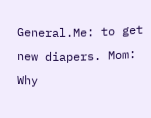General.Me: to get new diapers. Mom: Why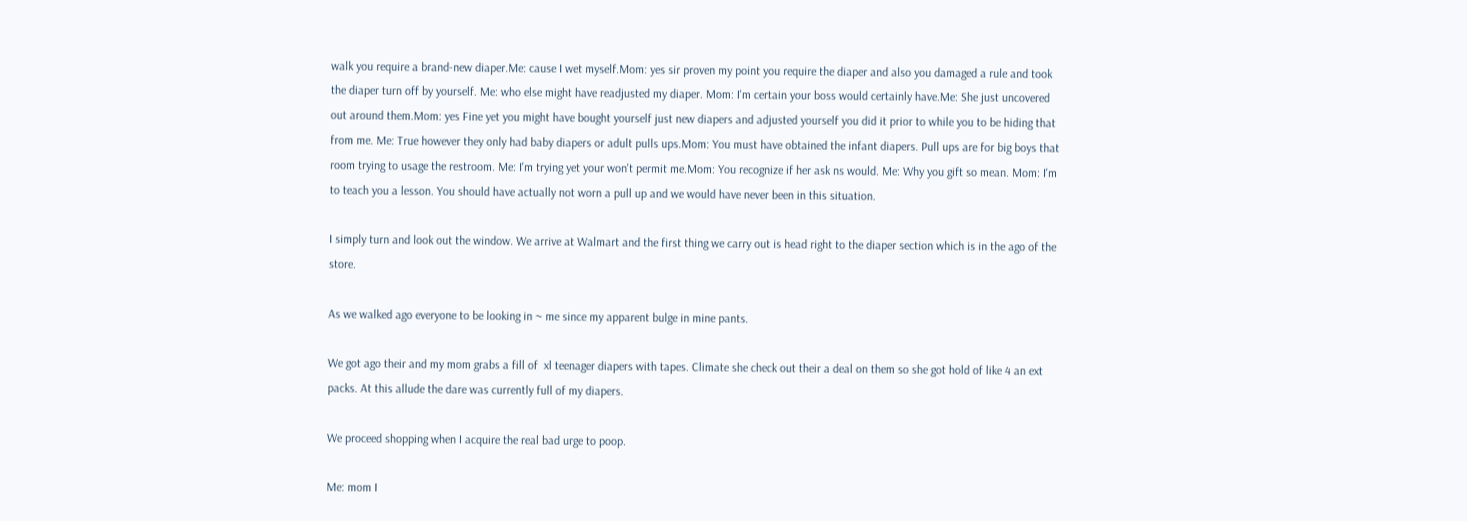walk you require a brand-new diaper.Me: cause I wet myself.Mom: yes sir proven my point you require the diaper and also you damaged a rule and took the diaper turn off by yourself. Me: who else might have readjusted my diaper. Mom: I'm certain your boss would certainly have.Me: She just uncovered out around them.Mom: yes Fine yet you might have bought yourself just new diapers and adjusted yourself you did it prior to while you to be hiding that from me. Me: True however they only had baby diapers or adult pulls ups.Mom: You must have obtained the infant diapers. Pull ups are for big boys that room trying to usage the restroom. Me: I'm trying yet your won't permit me.Mom: You recognize if her ask ns would. Me: Why you gift so mean. Mom: I'm to teach you a lesson. You should have actually not worn a pull up and we would have never been in this situation.

I simply turn and look out the window. We arrive at Walmart and the first thing we carry out is head right to the diaper section which is in the ago of the store.

As we walked ago everyone to be looking in ~ me since my apparent bulge in mine pants.

We got ago their and my mom grabs a fill of  xl teenager diapers with tapes. Climate she check out their a deal on them so she got hold of like 4 an ext packs. At this allude the dare was currently full of my diapers.

We proceed shopping when I acquire the real bad urge to poop.

Me: mom I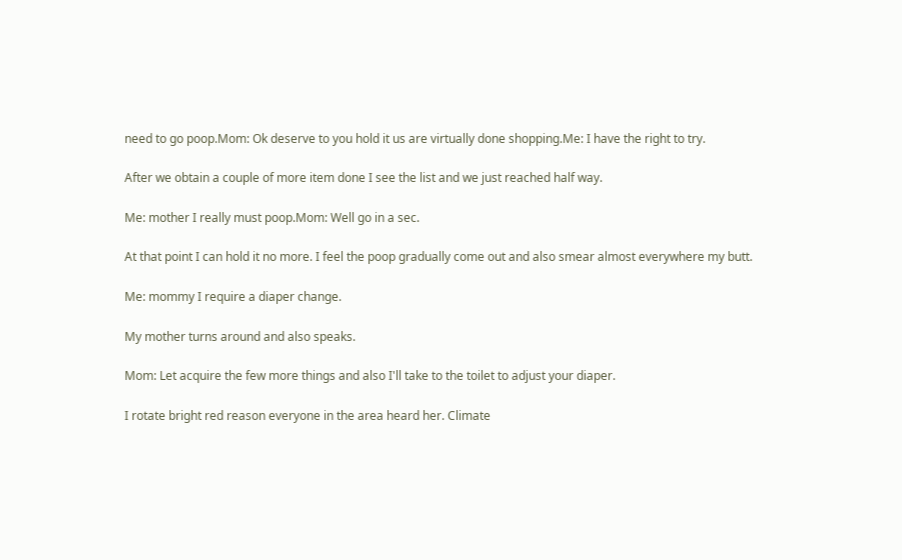need to go poop.Mom: Ok deserve to you hold it us are virtually done shopping.Me: I have the right to try.

After we obtain a couple of more item done I see the list and we just reached half way.

Me: mother I really must poop.Mom: Well go in a sec.

At that point I can hold it no more. I feel the poop gradually come out and also smear almost everywhere my butt.

Me: mommy I require a diaper change.

My mother turns around and also speaks.

Mom: Let acquire the few more things and also I'll take to the toilet to adjust your diaper.

I rotate bright red reason everyone in the area heard her. Climate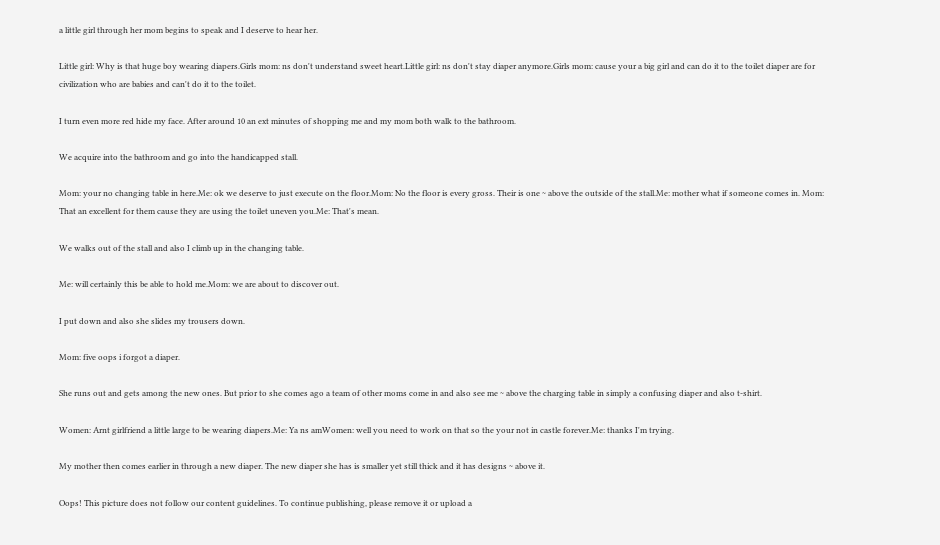a little girl through her mom begins to speak and I deserve to hear her.

Little girl: Why is that huge boy wearing diapers.Girls mom: ns don't understand sweet heart.Little girl: ns don't stay diaper anymore.Girls mom: cause your a big girl and can do it to the toilet diaper are for civilization who are babies and can't do it to the toilet.

I turn even more red hide my face. After around 10 an ext minutes of shopping me and my mom both walk to the bathroom.

We acquire into the bathroom and go into the handicapped stall.

Mom: your no changing table in here.Me: ok we deserve to just execute on the floor.Mom: No the floor is every gross. Their is one ~ above the outside of the stall.Me: mother what if someone comes in. Mom: That an excellent for them cause they are using the toilet uneven you.Me: That's mean.

We walks out of the stall and also I climb up in the changing table.

Me: will certainly this be able to hold me.Mom: we are about to discover out.

I put down and also she slides my trousers down.

Mom: five oops i forgot a diaper.

She runs out and gets among the new ones. But prior to she comes ago a team of other moms come in and also see me ~ above the charging table in simply a confusing diaper and also t-shirt.

Women: Arnt girlfriend a little large to be wearing diapers.Me: Ya ns amWomen: well you need to work on that so the your not in castle forever.Me: thanks I'm trying.

My mother then comes earlier in through a new diaper. The new diaper she has is smaller yet still thick and it has designs ~ above it.

Oops! This picture does not follow our content guidelines. To continue publishing, please remove it or upload a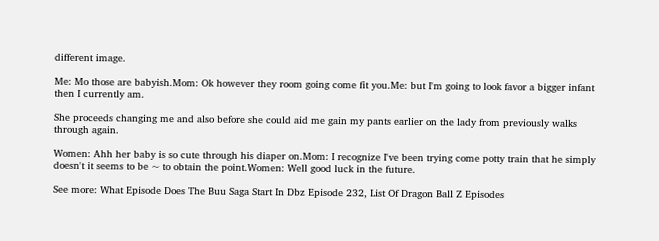different image.

Me: Mo those are babyish.Mom: Ok however they room going come fit you.Me: but I'm going to look favor a bigger infant then I currently am.

She proceeds changing me and also before she could aid me gain my pants earlier on the lady from previously walks through again.

Women: Ahh her baby is so cute through his diaper on.Mom: I recognize I've been trying come potty train that he simply doesn't it seems to be ~ to obtain the point.Women: Well good luck in the future.

See more: What Episode Does The Buu Saga Start In Dbz Episode 232, List Of Dragon Ball Z Episodes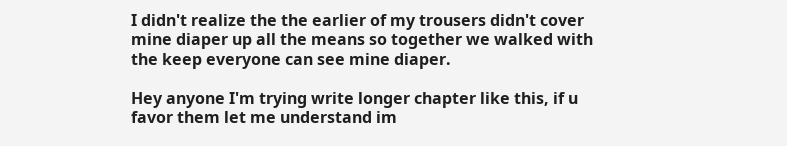I didn't realize the the earlier of my trousers didn't cover mine diaper up all the means so together we walked with the keep everyone can see mine diaper.

Hey anyone I'm trying write longer chapter like this, if u favor them let me understand im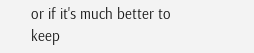or if it's much better to keep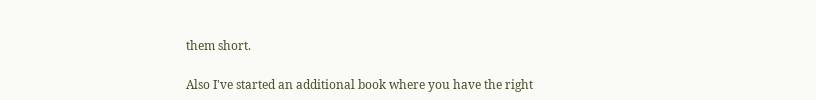them short.

Also I've started an additional book where you have the right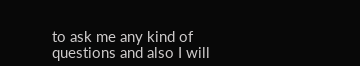to ask me any kind of questions and also I will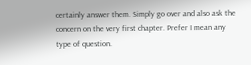certainly answer them. Simply go over and also ask the concern on the very first chapter. Prefer I mean any type of question.